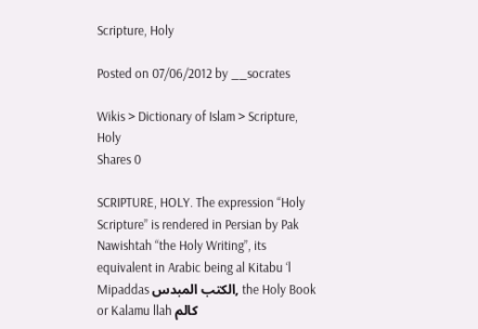Scripture, Holy

Posted on 07/06/2012 by __socrates

Wikis > Dictionary of Islam > Scripture, Holy
Shares 0

SCRIPTURE, HOLY. The expression “Holy Scripture” is rendered in Persian by Pak Nawishtah “the Holy Writing”, its equivalent in Arabic being al Kitabu ‘l Mipaddas الكتب المبدس, the Holy Book or Kalamu llah كالم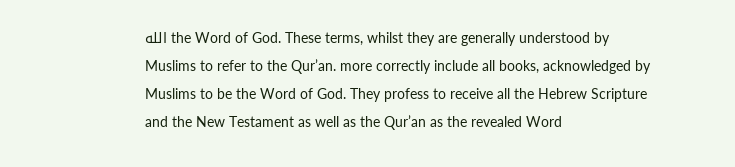الله the Word of God. These terms, whilst they are generally understood by Muslims to refer to the Qur’an. more correctly include all books, acknowledged by Muslims to be the Word of God. They profess to receive all the Hebrew Scripture and the New Testament as well as the Qur’an as the revealed Word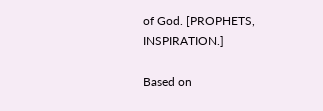of God. [PROPHETS, INSPIRATION.]

Based on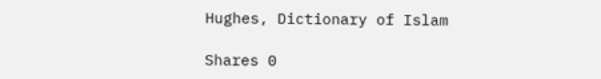Hughes, Dictionary of Islam

Shares 0